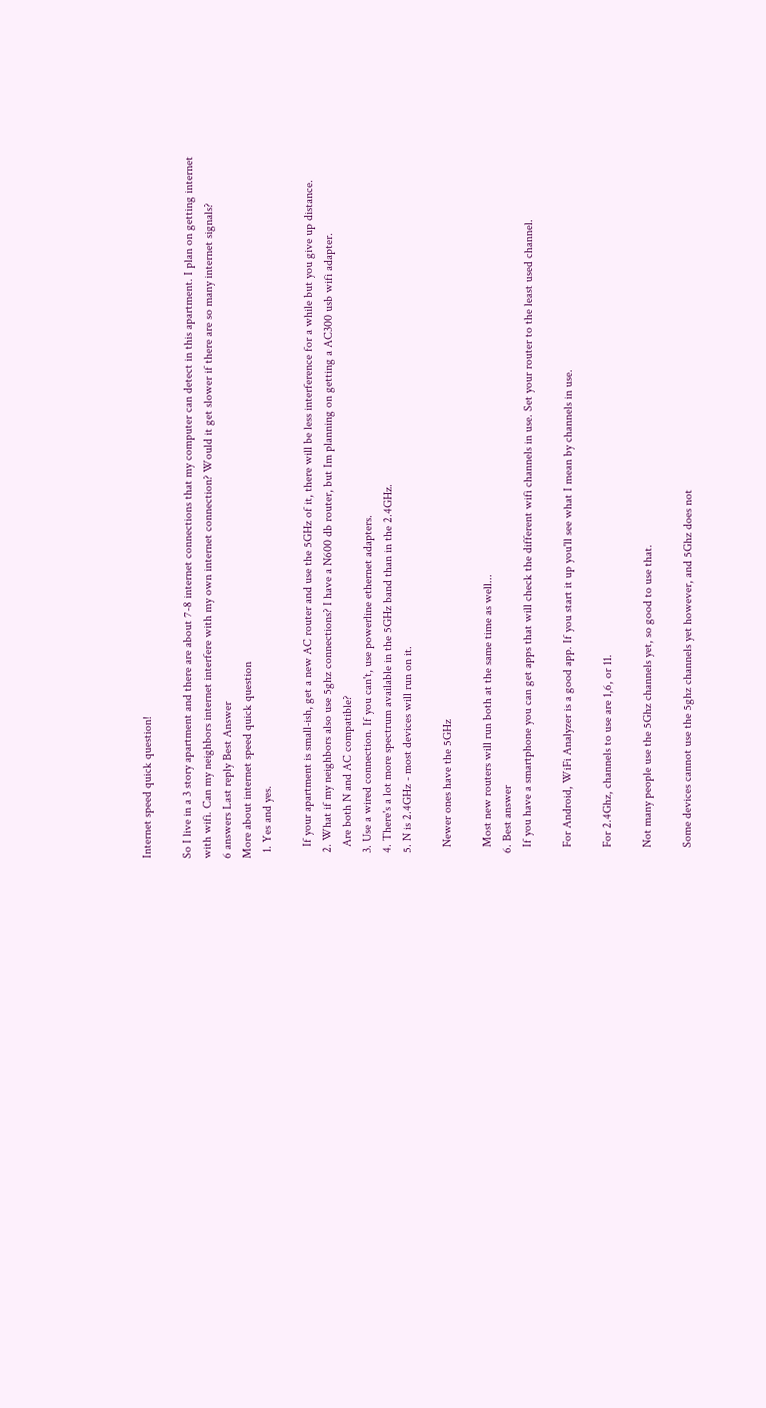Internet speed quick question!

So I live in a 3 story apartment and there are about 7-8 internet connections that my computer can detect in this apartment. I plan on getting internet with wifi. Can my neighbors internet interfere with my own internet connection? Would it get slower if there are so many internet signals?
6 answers Last reply Best Answer
More about internet speed quick question
  1. Yes and yes.

    If your apartment is small-ish, get a new AC router and use the 5GHz of it, there will be less interference for a while but you give up distance.
  2. What if my neighbors also use 5ghz connections? I have a N600 db router, but Im planning on getting a AC300 usb wifi adapter.
    Are both N and AC compatible?
  3. Use a wired connection. If you can't, use powerline ethernet adapters.
  4. There's a lot more spectrum available in the 5GHz band than in the 2.4GHz.
  5. N is 2.4GHz - most devices will run on it.

    Newer ones have the 5GHz

    Most new routers will run both at the same time as well...
  6. Best answer
    If you have a smartphone you can get apps that will check the different wifi channels in use. Set your router to the least used channel.

    For Android, WiFi Analyzer is a good app. If you start it up you'll see what I mean by channels in use.

    For 2.4Ghz, channels to use are 1,6, or 11.

    Not many people use the 5Ghz channels yet, so good to use that.

    Some devices cannot use the 5ghz channels yet however, and 5Ghz does not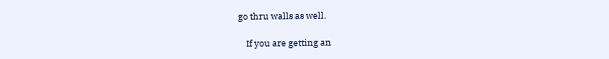go thru walls as well.

    If you are getting an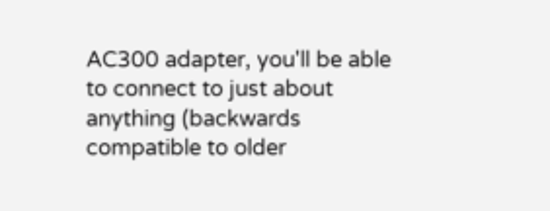AC300 adapter, you'll be able to connect to just about anything (backwards compatible to older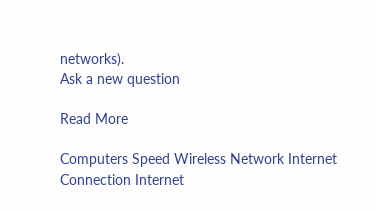networks).
Ask a new question

Read More

Computers Speed Wireless Network Internet Connection Internet